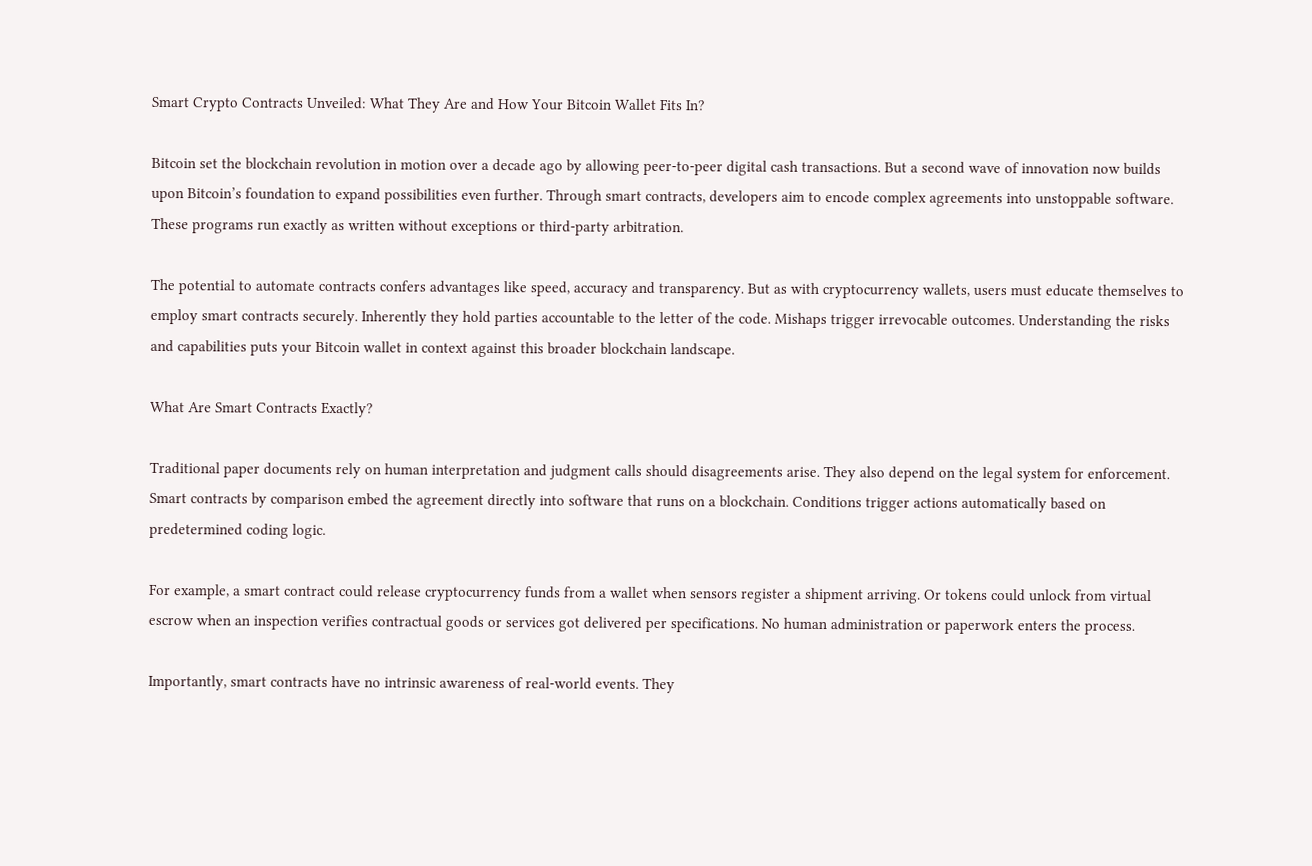Smart Crypto Contracts Unveiled: What They Are and How Your Bitcoin Wallet Fits In?

Bitcoin set the blockchain revolution in motion over a decade ago by allowing peer-to-peer digital cash transactions. But a second wave of innovation now builds upon Bitcoin’s foundation to expand possibilities even further. Through smart contracts, developers aim to encode complex agreements into unstoppable software. These programs run exactly as written without exceptions or third-party arbitration.

The potential to automate contracts confers advantages like speed, accuracy and transparency. But as with cryptocurrency wallets, users must educate themselves to employ smart contracts securely. Inherently they hold parties accountable to the letter of the code. Mishaps trigger irrevocable outcomes. Understanding the risks and capabilities puts your Bitcoin wallet in context against this broader blockchain landscape.

What Are Smart Contracts Exactly?

Traditional paper documents rely on human interpretation and judgment calls should disagreements arise. They also depend on the legal system for enforcement. Smart contracts by comparison embed the agreement directly into software that runs on a blockchain. Conditions trigger actions automatically based on predetermined coding logic.

For example, a smart contract could release cryptocurrency funds from a wallet when sensors register a shipment arriving. Or tokens could unlock from virtual escrow when an inspection verifies contractual goods or services got delivered per specifications. No human administration or paperwork enters the process.

Importantly, smart contracts have no intrinsic awareness of real-world events. They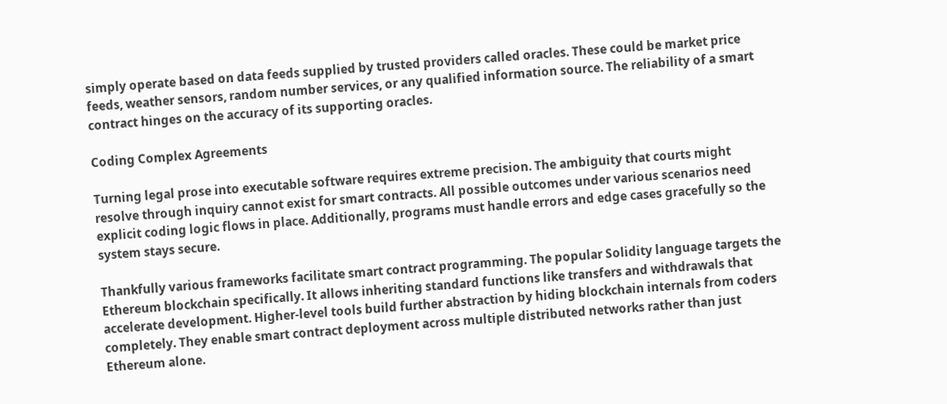simply operate based on data feeds supplied by trusted providers called oracles. These could be market price feeds, weather sensors, random number services, or any qualified information source. The reliability of a smart contract hinges on the accuracy of its supporting oracles.

Coding Complex Agreements

Turning legal prose into executable software requires extreme precision. The ambiguity that courts might resolve through inquiry cannot exist for smart contracts. All possible outcomes under various scenarios need explicit coding logic flows in place. Additionally, programs must handle errors and edge cases gracefully so the system stays secure.

Thankfully various frameworks facilitate smart contract programming. The popular Solidity language targets the Ethereum blockchain specifically. It allows inheriting standard functions like transfers and withdrawals that accelerate development. Higher-level tools build further abstraction by hiding blockchain internals from coders completely. They enable smart contract deployment across multiple distributed networks rather than just Ethereum alone.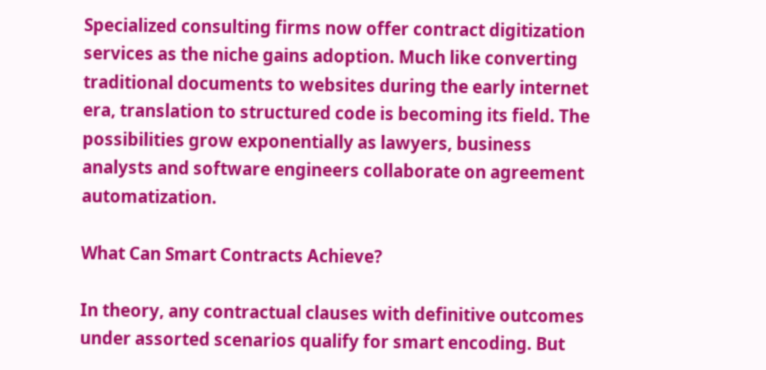Specialized consulting firms now offer contract digitization services as the niche gains adoption. Much like converting traditional documents to websites during the early internet era, translation to structured code is becoming its field. The possibilities grow exponentially as lawyers, business analysts and software engineers collaborate on agreement automatization.

What Can Smart Contracts Achieve?

In theory, any contractual clauses with definitive outcomes under assorted scenarios qualify for smart encoding. But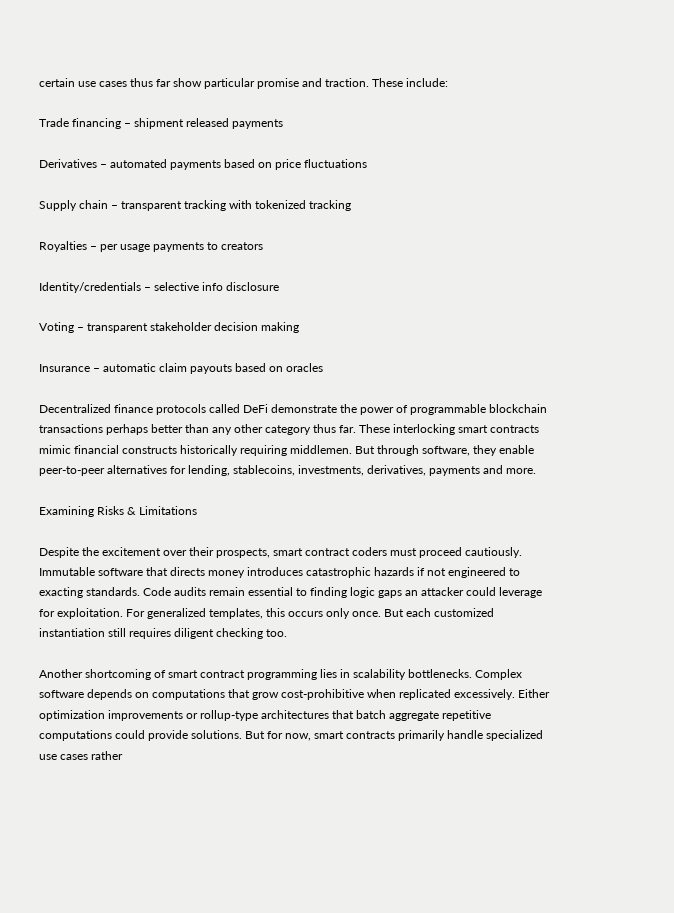certain use cases thus far show particular promise and traction. These include:

Trade financing – shipment released payments

Derivatives – automated payments based on price fluctuations

Supply chain – transparent tracking with tokenized tracking

Royalties – per usage payments to creators

Identity/credentials – selective info disclosure

Voting – transparent stakeholder decision making

Insurance – automatic claim payouts based on oracles

Decentralized finance protocols called DeFi demonstrate the power of programmable blockchain transactions perhaps better than any other category thus far. These interlocking smart contracts mimic financial constructs historically requiring middlemen. But through software, they enable peer-to-peer alternatives for lending, stablecoins, investments, derivatives, payments and more.

Examining Risks & Limitations

Despite the excitement over their prospects, smart contract coders must proceed cautiously. Immutable software that directs money introduces catastrophic hazards if not engineered to exacting standards. Code audits remain essential to finding logic gaps an attacker could leverage for exploitation. For generalized templates, this occurs only once. But each customized instantiation still requires diligent checking too.

Another shortcoming of smart contract programming lies in scalability bottlenecks. Complex software depends on computations that grow cost-prohibitive when replicated excessively. Either optimization improvements or rollup-type architectures that batch aggregate repetitive computations could provide solutions. But for now, smart contracts primarily handle specialized use cases rather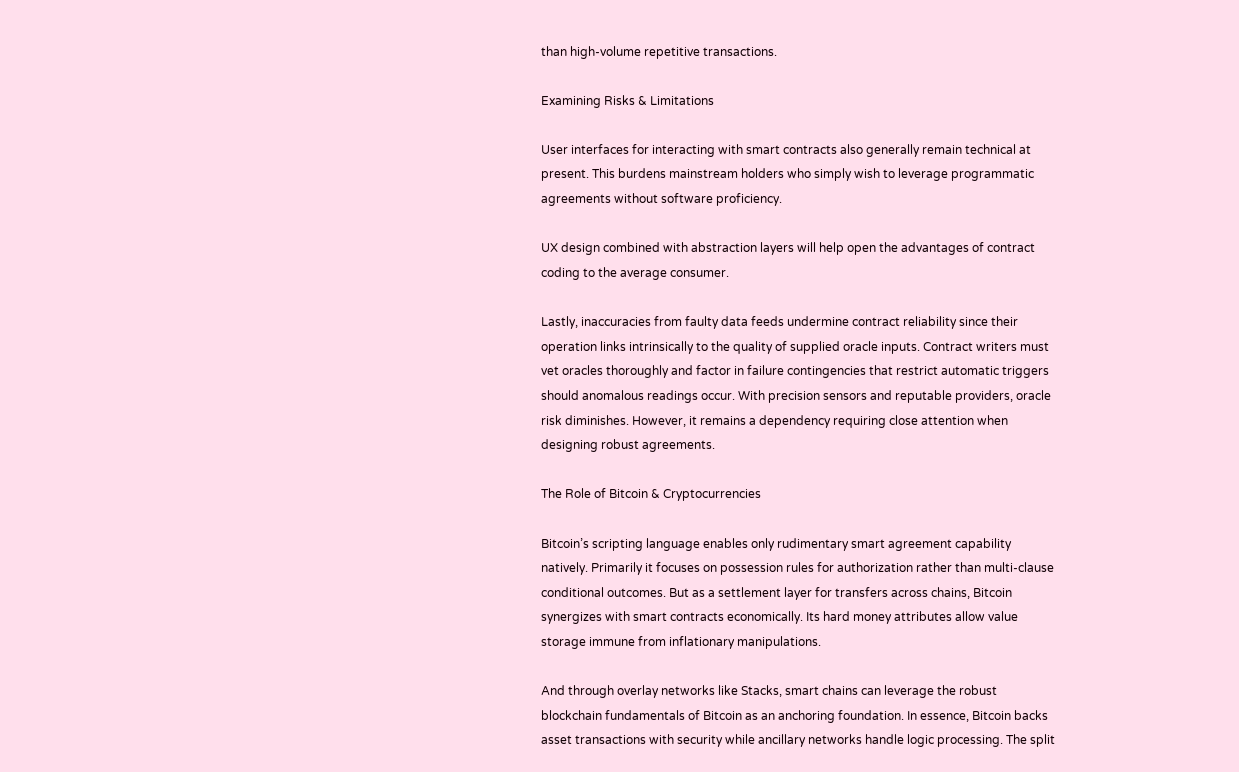than high-volume repetitive transactions.

Examining Risks & Limitations

User interfaces for interacting with smart contracts also generally remain technical at present. This burdens mainstream holders who simply wish to leverage programmatic agreements without software proficiency.

UX design combined with abstraction layers will help open the advantages of contract coding to the average consumer.

Lastly, inaccuracies from faulty data feeds undermine contract reliability since their operation links intrinsically to the quality of supplied oracle inputs. Contract writers must vet oracles thoroughly and factor in failure contingencies that restrict automatic triggers should anomalous readings occur. With precision sensors and reputable providers, oracle risk diminishes. However, it remains a dependency requiring close attention when designing robust agreements.

The Role of Bitcoin & Cryptocurrencies

Bitcoin’s scripting language enables only rudimentary smart agreement capability natively. Primarily it focuses on possession rules for authorization rather than multi-clause conditional outcomes. But as a settlement layer for transfers across chains, Bitcoin synergizes with smart contracts economically. Its hard money attributes allow value storage immune from inflationary manipulations.

And through overlay networks like Stacks, smart chains can leverage the robust blockchain fundamentals of Bitcoin as an anchoring foundation. In essence, Bitcoin backs asset transactions with security while ancillary networks handle logic processing. The split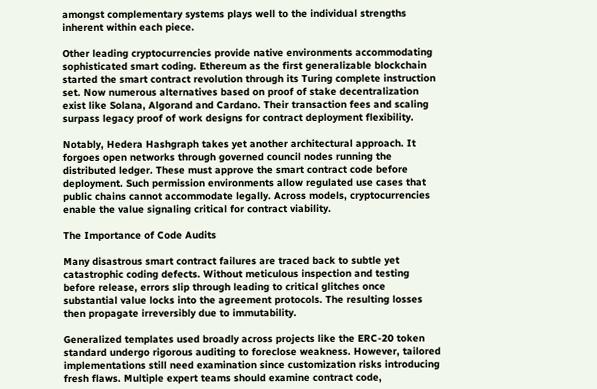amongst complementary systems plays well to the individual strengths inherent within each piece.

Other leading cryptocurrencies provide native environments accommodating sophisticated smart coding. Ethereum as the first generalizable blockchain started the smart contract revolution through its Turing complete instruction set. Now numerous alternatives based on proof of stake decentralization exist like Solana, Algorand and Cardano. Their transaction fees and scaling surpass legacy proof of work designs for contract deployment flexibility.

Notably, Hedera Hashgraph takes yet another architectural approach. It forgoes open networks through governed council nodes running the distributed ledger. These must approve the smart contract code before deployment. Such permission environments allow regulated use cases that public chains cannot accommodate legally. Across models, cryptocurrencies enable the value signaling critical for contract viability.

The Importance of Code Audits

Many disastrous smart contract failures are traced back to subtle yet catastrophic coding defects. Without meticulous inspection and testing before release, errors slip through leading to critical glitches once substantial value locks into the agreement protocols. The resulting losses then propagate irreversibly due to immutability.

Generalized templates used broadly across projects like the ERC-20 token standard undergo rigorous auditing to foreclose weakness. However, tailored implementations still need examination since customization risks introducing fresh flaws. Multiple expert teams should examine contract code,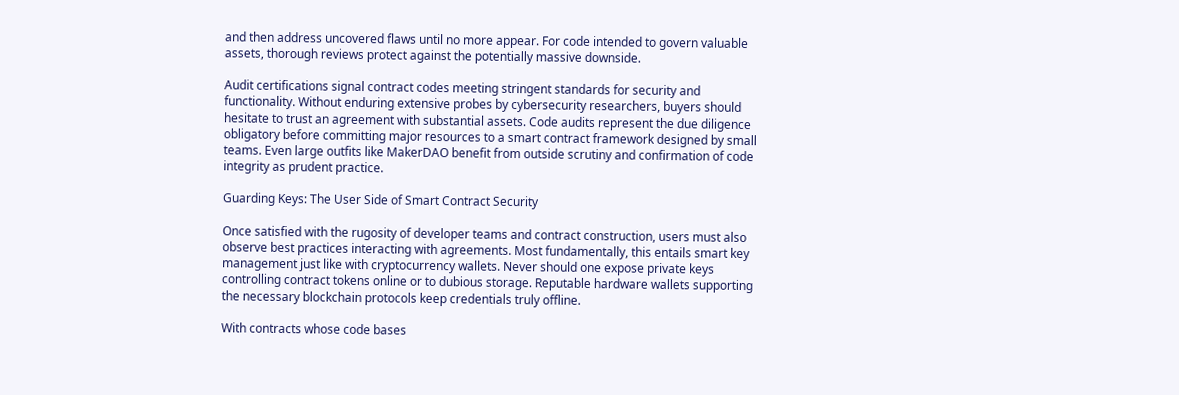and then address uncovered flaws until no more appear. For code intended to govern valuable assets, thorough reviews protect against the potentially massive downside.

Audit certifications signal contract codes meeting stringent standards for security and functionality. Without enduring extensive probes by cybersecurity researchers, buyers should hesitate to trust an agreement with substantial assets. Code audits represent the due diligence obligatory before committing major resources to a smart contract framework designed by small teams. Even large outfits like MakerDAO benefit from outside scrutiny and confirmation of code integrity as prudent practice.

Guarding Keys: The User Side of Smart Contract Security

Once satisfied with the rugosity of developer teams and contract construction, users must also observe best practices interacting with agreements. Most fundamentally, this entails smart key management just like with cryptocurrency wallets. Never should one expose private keys controlling contract tokens online or to dubious storage. Reputable hardware wallets supporting the necessary blockchain protocols keep credentials truly offline.

With contracts whose code bases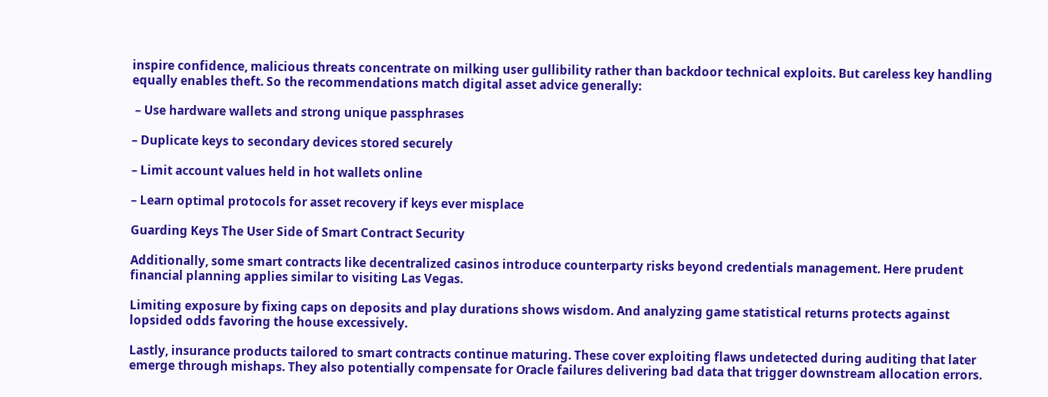inspire confidence, malicious threats concentrate on milking user gullibility rather than backdoor technical exploits. But careless key handling equally enables theft. So the recommendations match digital asset advice generally:

 – Use hardware wallets and strong unique passphrases

– Duplicate keys to secondary devices stored securely

– Limit account values held in hot wallets online

– Learn optimal protocols for asset recovery if keys ever misplace

Guarding Keys The User Side of Smart Contract Security

Additionally, some smart contracts like decentralized casinos introduce counterparty risks beyond credentials management. Here prudent financial planning applies similar to visiting Las Vegas.

Limiting exposure by fixing caps on deposits and play durations shows wisdom. And analyzing game statistical returns protects against lopsided odds favoring the house excessively.

Lastly, insurance products tailored to smart contracts continue maturing. These cover exploiting flaws undetected during auditing that later emerge through mishaps. They also potentially compensate for Oracle failures delivering bad data that trigger downstream allocation errors.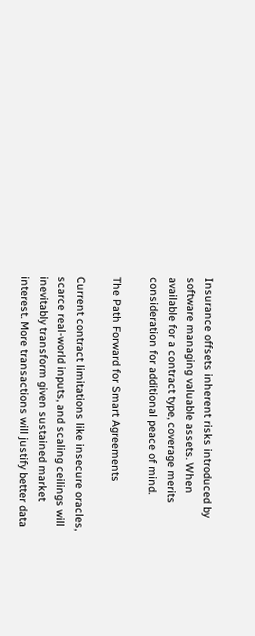Insurance offsets inherent risks introduced by software managing valuable assets. When available for a contract type, coverage merits consideration for additional peace of mind.

The Path Forward for Smart Agreements

Current contract limitations like insecure oracles, scarce real-world inputs, and scaling ceilings will inevitably transform given sustained market interest. More transactions will justify better data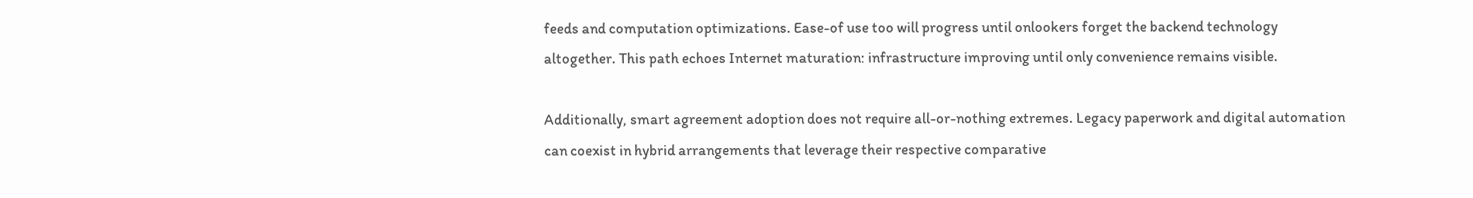feeds and computation optimizations. Ease-of use too will progress until onlookers forget the backend technology altogether. This path echoes Internet maturation: infrastructure improving until only convenience remains visible.

Additionally, smart agreement adoption does not require all-or-nothing extremes. Legacy paperwork and digital automation can coexist in hybrid arrangements that leverage their respective comparative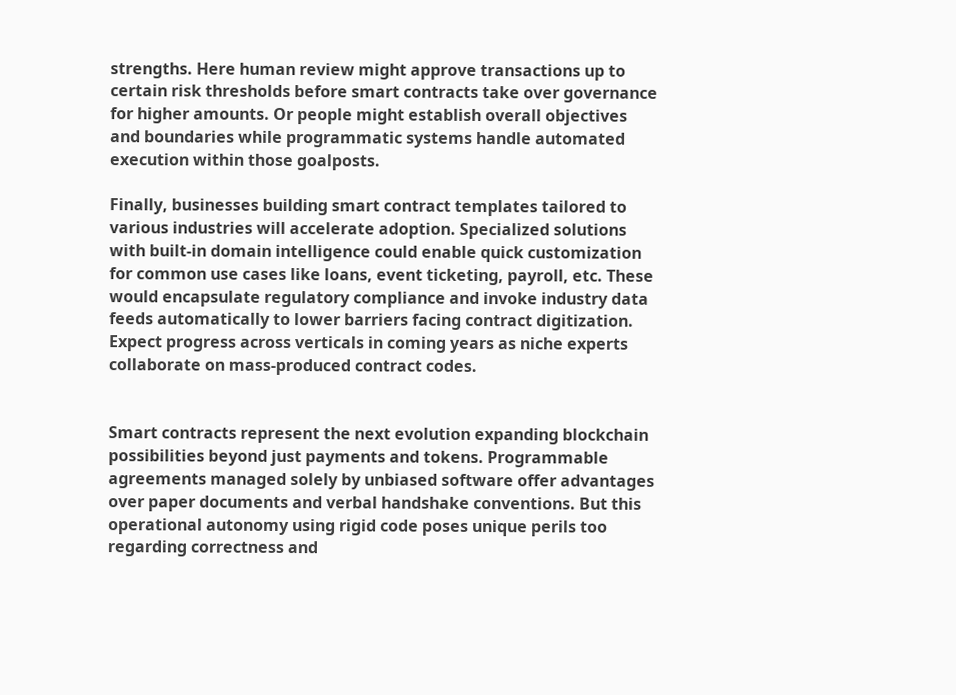strengths. Here human review might approve transactions up to certain risk thresholds before smart contracts take over governance for higher amounts. Or people might establish overall objectives and boundaries while programmatic systems handle automated execution within those goalposts.

Finally, businesses building smart contract templates tailored to various industries will accelerate adoption. Specialized solutions with built-in domain intelligence could enable quick customization for common use cases like loans, event ticketing, payroll, etc. These would encapsulate regulatory compliance and invoke industry data feeds automatically to lower barriers facing contract digitization. Expect progress across verticals in coming years as niche experts collaborate on mass-produced contract codes.


Smart contracts represent the next evolution expanding blockchain possibilities beyond just payments and tokens. Programmable agreements managed solely by unbiased software offer advantages over paper documents and verbal handshake conventions. But this operational autonomy using rigid code poses unique perils too regarding correctness and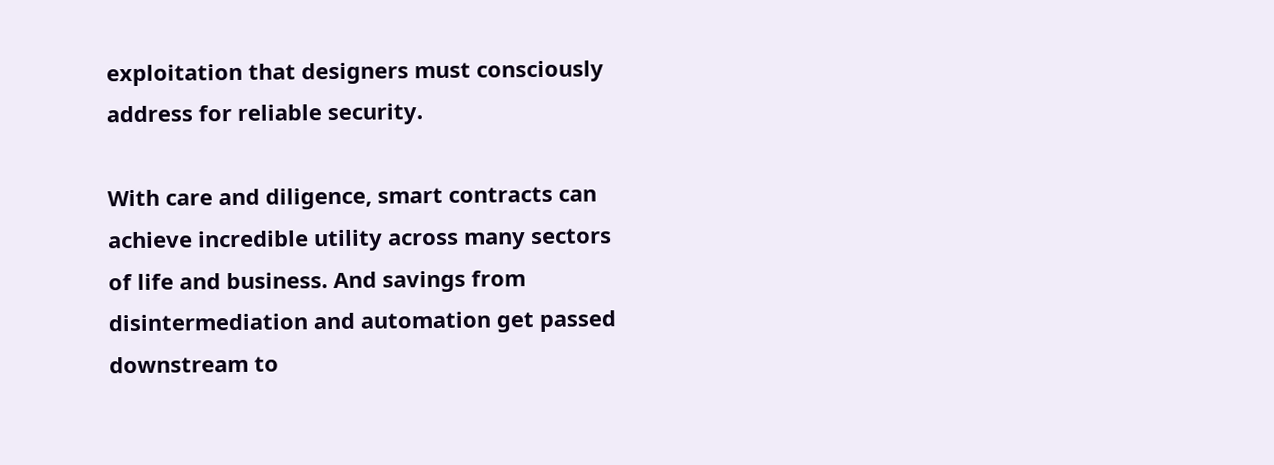exploitation that designers must consciously address for reliable security.

With care and diligence, smart contracts can achieve incredible utility across many sectors of life and business. And savings from disintermediation and automation get passed downstream to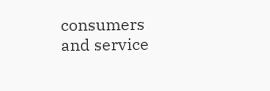consumers and service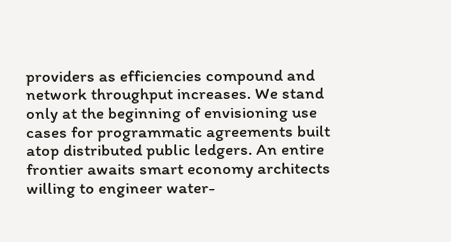providers as efficiencies compound and network throughput increases. We stand only at the beginning of envisioning use cases for programmatic agreements built atop distributed public ledgers. An entire frontier awaits smart economy architects willing to engineer water-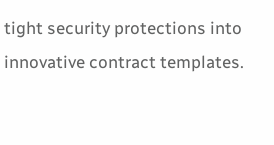tight security protections into innovative contract templates.